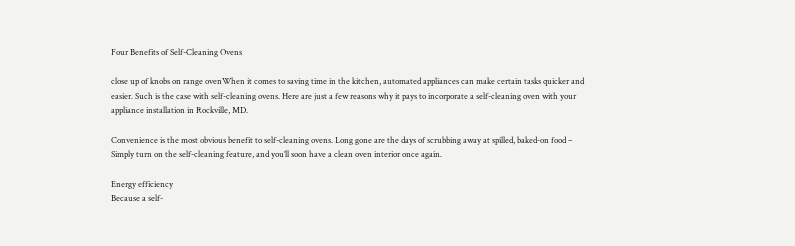Four Benefits of Self-Cleaning Ovens

close up of knobs on range ovenWhen it comes to saving time in the kitchen, automated appliances can make certain tasks quicker and easier. Such is the case with self-cleaning ovens. Here are just a few reasons why it pays to incorporate a self-cleaning oven with your appliance installation in Rockville, MD.

Convenience is the most obvious benefit to self-cleaning ovens. Long gone are the days of scrubbing away at spilled, baked-on food – Simply turn on the self-cleaning feature, and you’ll soon have a clean oven interior once again.

Energy efficiency
Because a self-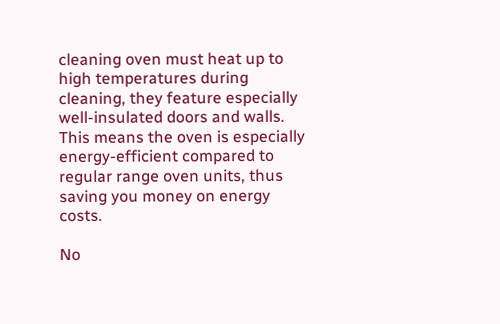cleaning oven must heat up to high temperatures during cleaning, they feature especially well-insulated doors and walls. This means the oven is especially energy-efficient compared to regular range oven units, thus saving you money on energy costs.

No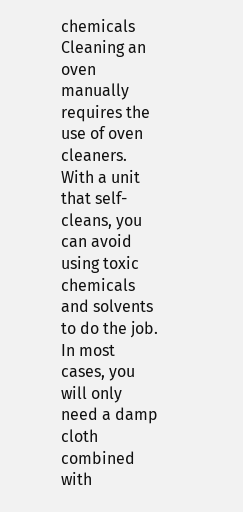chemicals
Cleaning an oven manually requires the use of oven cleaners. With a unit that self-cleans, you can avoid using toxic chemicals and solvents to do the job. In most cases, you will only need a damp cloth combined with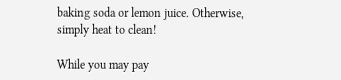baking soda or lemon juice. Otherwise, simply heat to clean!

While you may pay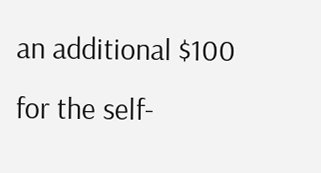an additional $100 for the self-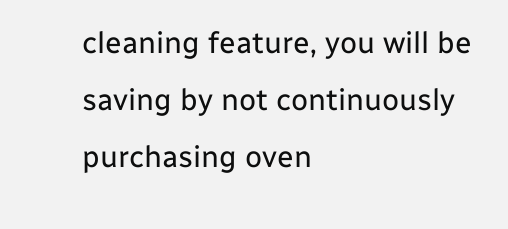cleaning feature, you will be saving by not continuously purchasing oven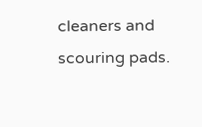cleaners and scouring pads.